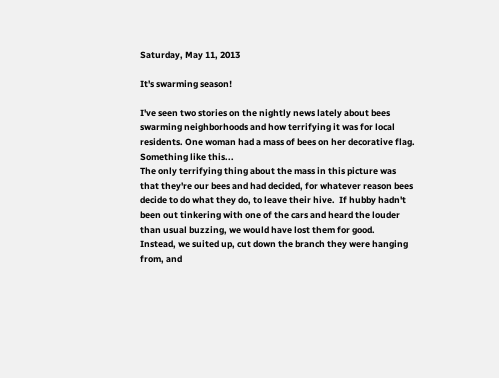Saturday, May 11, 2013

It's swarming season!

I've seen two stories on the nightly news lately about bees swarming neighborhoods and how terrifying it was for local residents. One woman had a mass of bees on her decorative flag.
Something like this...
The only terrifying thing about the mass in this picture was that they're our bees and had decided, for whatever reason bees decide to do what they do, to leave their hive.  If hubby hadn't been out tinkering with one of the cars and heard the louder than usual buzzing, we would have lost them for good.
Instead, we suited up, cut down the branch they were hanging from, and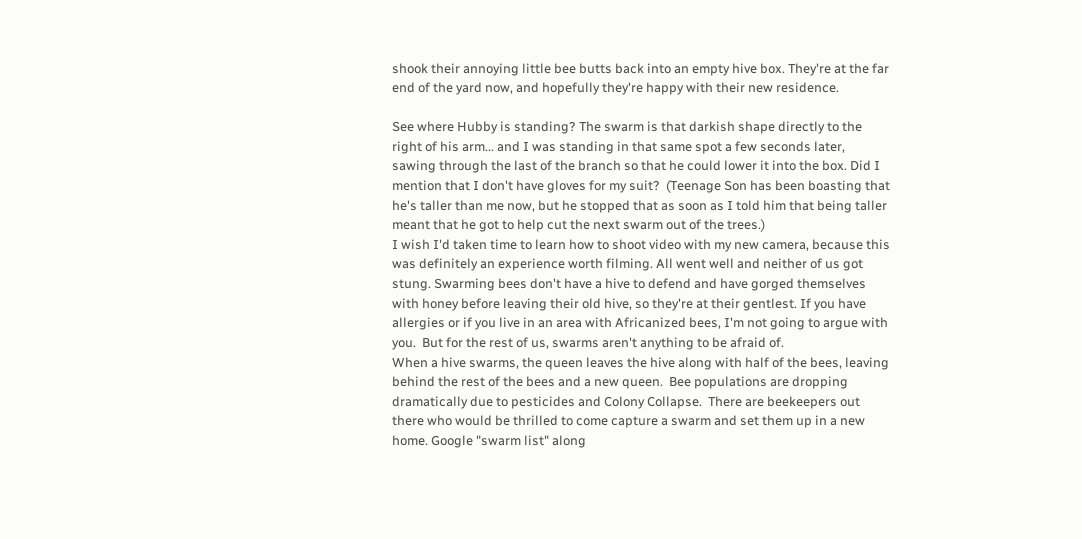shook their annoying little bee butts back into an empty hive box. They're at the far end of the yard now, and hopefully they're happy with their new residence.

See where Hubby is standing? The swarm is that darkish shape directly to the right of his arm... and I was standing in that same spot a few seconds later, sawing through the last of the branch so that he could lower it into the box. Did I mention that I don't have gloves for my suit?  (Teenage Son has been boasting that he's taller than me now, but he stopped that as soon as I told him that being taller meant that he got to help cut the next swarm out of the trees.)
I wish I'd taken time to learn how to shoot video with my new camera, because this was definitely an experience worth filming. All went well and neither of us got stung. Swarming bees don't have a hive to defend and have gorged themselves with honey before leaving their old hive, so they're at their gentlest. If you have allergies or if you live in an area with Africanized bees, I'm not going to argue with you.  But for the rest of us, swarms aren't anything to be afraid of.
When a hive swarms, the queen leaves the hive along with half of the bees, leaving behind the rest of the bees and a new queen.  Bee populations are dropping dramatically due to pesticides and Colony Collapse.  There are beekeepers out there who would be thrilled to come capture a swarm and set them up in a new home. Google "swarm list" along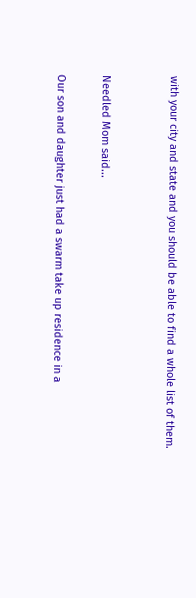with your city and state and you should be able to find a whole list of them.


Needled Mom said...

Our son and daughter just had a swarm take up residence in a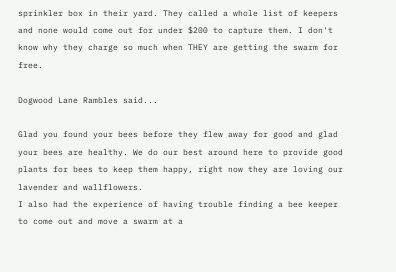sprinkler box in their yard. They called a whole list of keepers and none would come out for under $200 to capture them. I don't know why they charge so much when THEY are getting the swarm for free.

Dogwood Lane Rambles said...

Glad you found your bees before they flew away for good and glad your bees are healthy. We do our best around here to provide good plants for bees to keep them happy, right now they are loving our lavender and wallflowers.
I also had the experience of having trouble finding a bee keeper to come out and move a swarm at a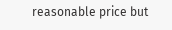reasonable price but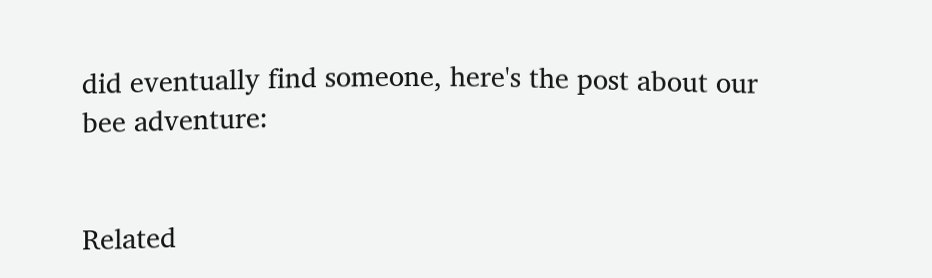did eventually find someone, here's the post about our bee adventure:


Related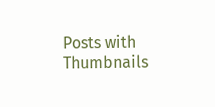Posts with Thumbnails